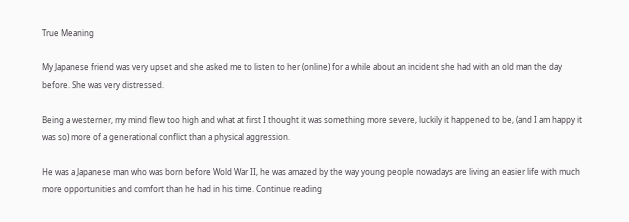True Meaning

My Japanese friend was very upset and she asked me to listen to her (online) for a while about an incident she had with an old man the day before. She was very distressed.

Being a westerner, my mind flew too high and what at first I thought it was something more severe, luckily it happened to be, (and I am happy it was so) more of a generational conflict than a physical aggression.

He was a Japanese man who was born before Wold War II, he was amazed by the way young people nowadays are living an easier life with much more opportunities and comfort than he had in his time. Continue reading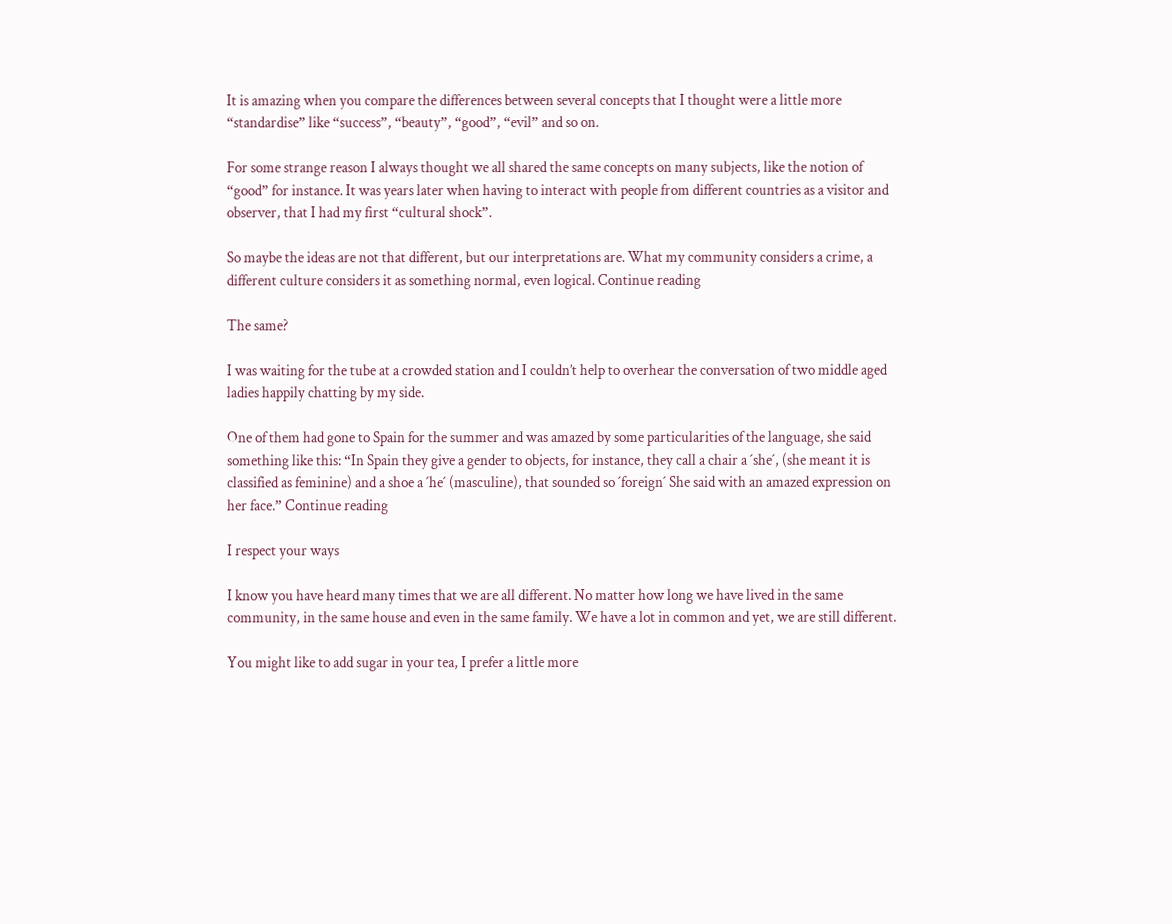It is amazing when you compare the differences between several concepts that I thought were a little more “standardise” like “success”, “beauty”, “good”, “evil” and so on.

For some strange reason I always thought we all shared the same concepts on many subjects, like the notion of “good” for instance. It was years later when having to interact with people from different countries as a visitor and observer, that I had my first “cultural shock”.

So maybe the ideas are not that different, but our interpretations are. What my community considers a crime, a different culture considers it as something normal, even logical. Continue reading

The same?

I was waiting for the tube at a crowded station and I couldn’t help to overhear the conversation of two middle aged ladies happily chatting by my side.

One of them had gone to Spain for the summer and was amazed by some particularities of the language, she said something like this: “In Spain they give a gender to objects, for instance, they call a chair a ´she´, (she meant it is classified as feminine) and a shoe a ´he´ (masculine), that sounded so ´foreign´ She said with an amazed expression on her face.” Continue reading

I respect your ways

I know you have heard many times that we are all different. No matter how long we have lived in the same community, in the same house and even in the same family. We have a lot in common and yet, we are still different.

You might like to add sugar in your tea, I prefer a little more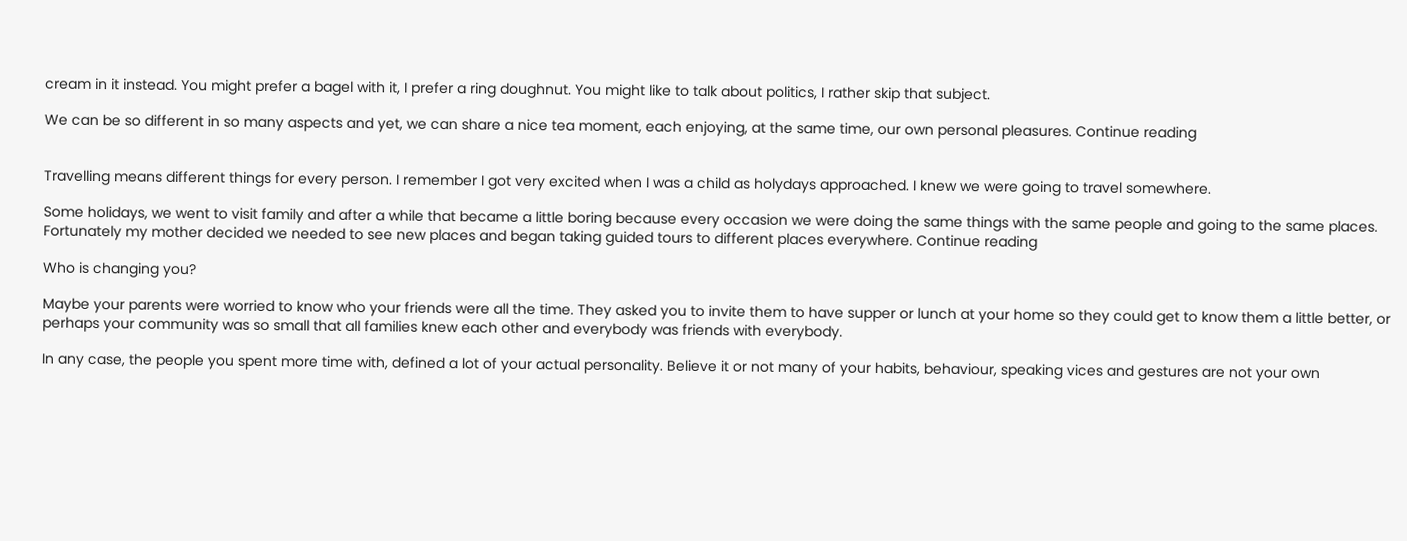cream in it instead. You might prefer a bagel with it, I prefer a ring doughnut. You might like to talk about politics, I rather skip that subject.

We can be so different in so many aspects and yet, we can share a nice tea moment, each enjoying, at the same time, our own personal pleasures. Continue reading


Travelling means different things for every person. I remember I got very excited when I was a child as holydays approached. I knew we were going to travel somewhere.

Some holidays, we went to visit family and after a while that became a little boring because every occasion we were doing the same things with the same people and going to the same places.  Fortunately my mother decided we needed to see new places and began taking guided tours to different places everywhere. Continue reading

Who is changing you?

Maybe your parents were worried to know who your friends were all the time. They asked you to invite them to have supper or lunch at your home so they could get to know them a little better, or perhaps your community was so small that all families knew each other and everybody was friends with everybody.

In any case, the people you spent more time with, defined a lot of your actual personality. Believe it or not many of your habits, behaviour, speaking vices and gestures are not your own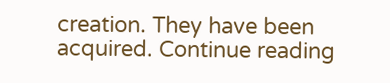creation. They have been acquired. Continue reading